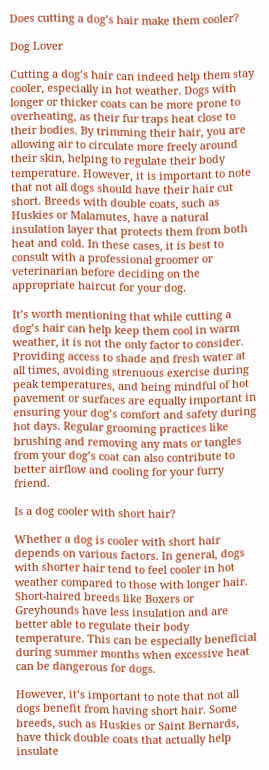Does cutting a dog’s hair make them cooler?

Dog Lover

Cutting a dog’s hair can indeed help them stay cooler, especially in hot weather. Dogs with longer or thicker coats can be more prone to overheating, as their fur traps heat close to their bodies. By trimming their hair, you are allowing air to circulate more freely around their skin, helping to regulate their body temperature. However, it is important to note that not all dogs should have their hair cut short. Breeds with double coats, such as Huskies or Malamutes, have a natural insulation layer that protects them from both heat and cold. In these cases, it is best to consult with a professional groomer or veterinarian before deciding on the appropriate haircut for your dog.

It’s worth mentioning that while cutting a dog’s hair can help keep them cool in warm weather, it is not the only factor to consider. Providing access to shade and fresh water at all times, avoiding strenuous exercise during peak temperatures, and being mindful of hot pavement or surfaces are equally important in ensuring your dog’s comfort and safety during hot days. Regular grooming practices like brushing and removing any mats or tangles from your dog’s coat can also contribute to better airflow and cooling for your furry friend.

Is a dog cooler with short hair?

Whether a dog is cooler with short hair depends on various factors. In general, dogs with shorter hair tend to feel cooler in hot weather compared to those with longer hair. Short-haired breeds like Boxers or Greyhounds have less insulation and are better able to regulate their body temperature. This can be especially beneficial during summer months when excessive heat can be dangerous for dogs.

However, it’s important to note that not all dogs benefit from having short hair. Some breeds, such as Huskies or Saint Bernards, have thick double coats that actually help insulate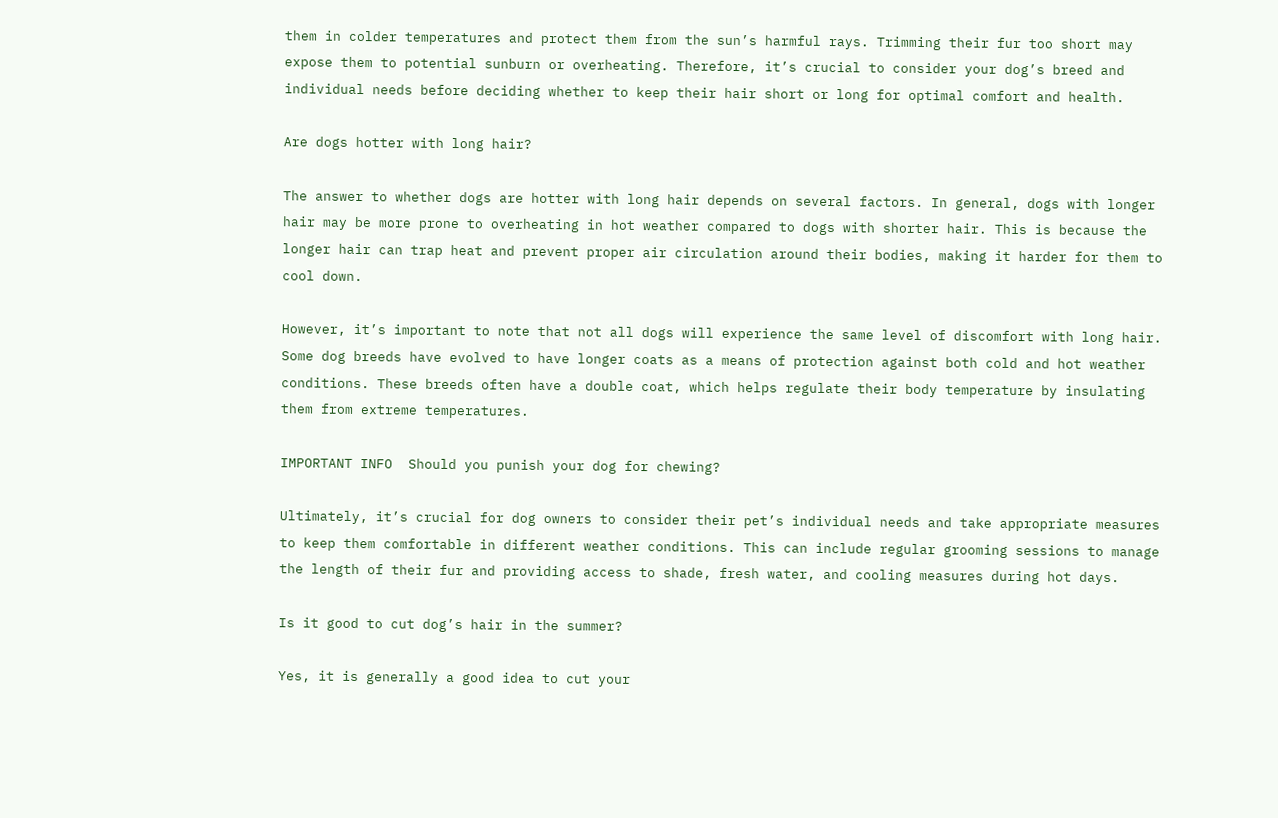them in colder temperatures and protect them from the sun’s harmful rays. Trimming their fur too short may expose them to potential sunburn or overheating. Therefore, it’s crucial to consider your dog’s breed and individual needs before deciding whether to keep their hair short or long for optimal comfort and health.

Are dogs hotter with long hair?

The answer to whether dogs are hotter with long hair depends on several factors. In general, dogs with longer hair may be more prone to overheating in hot weather compared to dogs with shorter hair. This is because the longer hair can trap heat and prevent proper air circulation around their bodies, making it harder for them to cool down.

However, it’s important to note that not all dogs will experience the same level of discomfort with long hair. Some dog breeds have evolved to have longer coats as a means of protection against both cold and hot weather conditions. These breeds often have a double coat, which helps regulate their body temperature by insulating them from extreme temperatures.

IMPORTANT INFO  Should you punish your dog for chewing?

Ultimately, it’s crucial for dog owners to consider their pet’s individual needs and take appropriate measures to keep them comfortable in different weather conditions. This can include regular grooming sessions to manage the length of their fur and providing access to shade, fresh water, and cooling measures during hot days.

Is it good to cut dog’s hair in the summer?

Yes, it is generally a good idea to cut your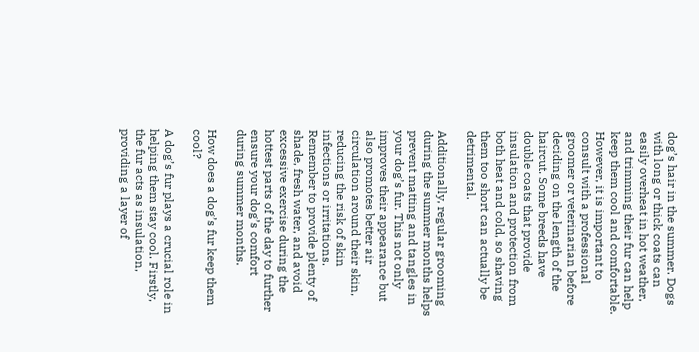dog’s hair in the summer. Dogs with long or thick coats can easily overheat in hot weather, and trimming their fur can help keep them cool and comfortable. However, it is important to consult with a professional groomer or veterinarian before deciding on the length of the haircut. Some breeds have double coats that provide insulation and protection from both heat and cold, so shaving them too short can actually be detrimental.

Additionally, regular grooming during the summer months helps prevent matting and tangles in your dog’s fur. This not only improves their appearance but also promotes better air circulation around their skin, reducing the risk of skin infections or irritations. Remember to provide plenty of shade, fresh water, and avoid excessive exercise during the hottest parts of the day to further ensure your dog’s comfort during summer months.

How does a dog’s fur keep them cool?

A dog’s fur plays a crucial role in helping them stay cool. Firstly, the fur acts as insulation, providing a layer of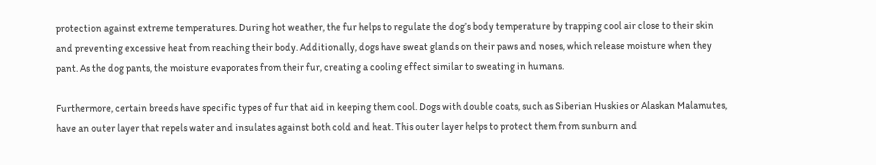protection against extreme temperatures. During hot weather, the fur helps to regulate the dog’s body temperature by trapping cool air close to their skin and preventing excessive heat from reaching their body. Additionally, dogs have sweat glands on their paws and noses, which release moisture when they pant. As the dog pants, the moisture evaporates from their fur, creating a cooling effect similar to sweating in humans.

Furthermore, certain breeds have specific types of fur that aid in keeping them cool. Dogs with double coats, such as Siberian Huskies or Alaskan Malamutes, have an outer layer that repels water and insulates against both cold and heat. This outer layer helps to protect them from sunburn and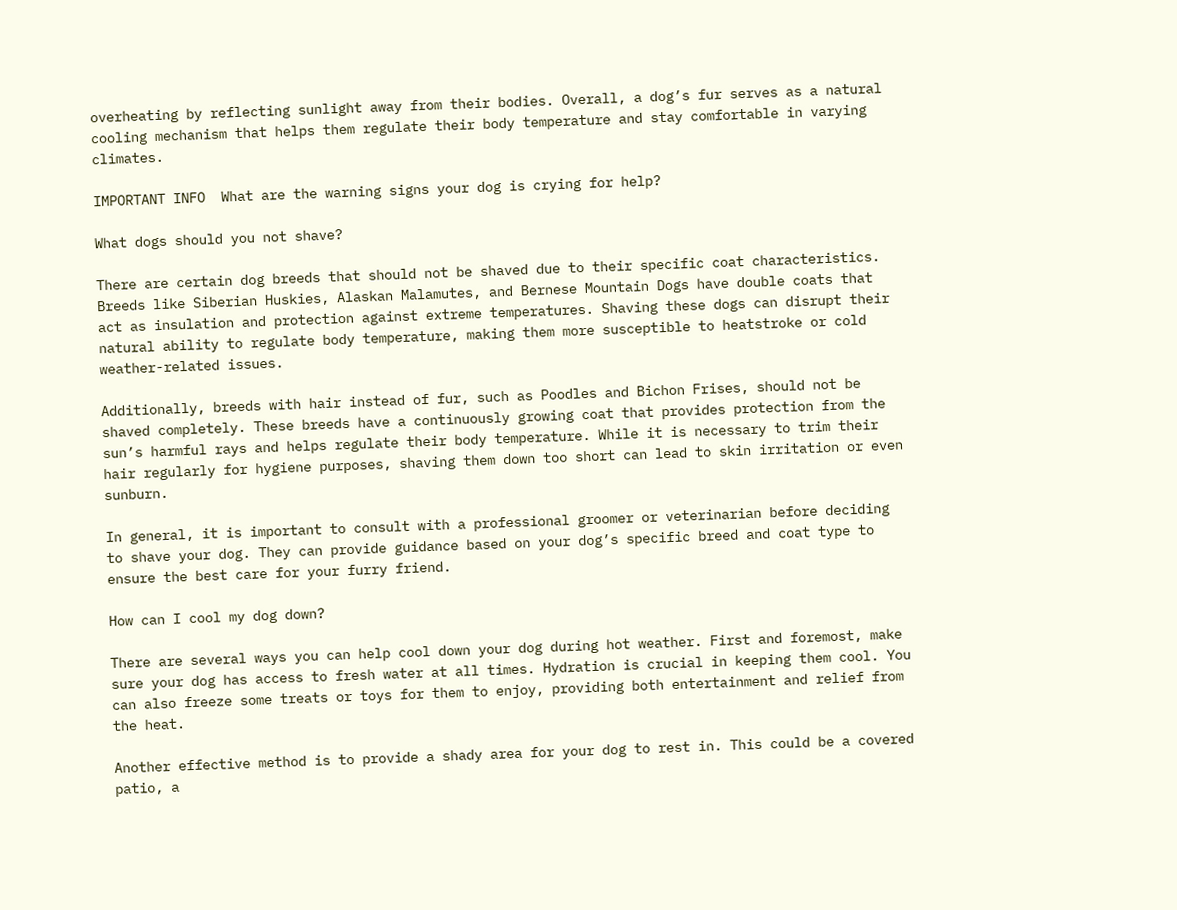overheating by reflecting sunlight away from their bodies. Overall, a dog’s fur serves as a natural cooling mechanism that helps them regulate their body temperature and stay comfortable in varying climates.

IMPORTANT INFO  What are the warning signs your dog is crying for help?

What dogs should you not shave?

There are certain dog breeds that should not be shaved due to their specific coat characteristics. Breeds like Siberian Huskies, Alaskan Malamutes, and Bernese Mountain Dogs have double coats that act as insulation and protection against extreme temperatures. Shaving these dogs can disrupt their natural ability to regulate body temperature, making them more susceptible to heatstroke or cold weather-related issues.

Additionally, breeds with hair instead of fur, such as Poodles and Bichon Frises, should not be shaved completely. These breeds have a continuously growing coat that provides protection from the sun’s harmful rays and helps regulate their body temperature. While it is necessary to trim their hair regularly for hygiene purposes, shaving them down too short can lead to skin irritation or even sunburn.

In general, it is important to consult with a professional groomer or veterinarian before deciding to shave your dog. They can provide guidance based on your dog’s specific breed and coat type to ensure the best care for your furry friend.

How can I cool my dog down?

There are several ways you can help cool down your dog during hot weather. First and foremost, make sure your dog has access to fresh water at all times. Hydration is crucial in keeping them cool. You can also freeze some treats or toys for them to enjoy, providing both entertainment and relief from the heat.

Another effective method is to provide a shady area for your dog to rest in. This could be a covered patio, a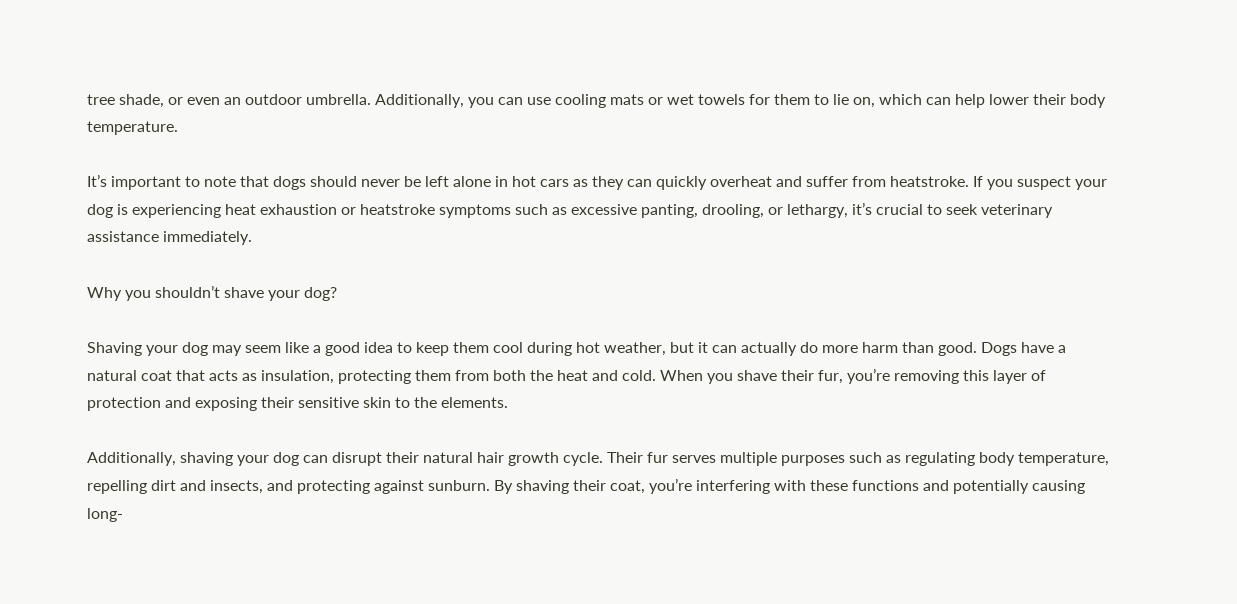tree shade, or even an outdoor umbrella. Additionally, you can use cooling mats or wet towels for them to lie on, which can help lower their body temperature.

It’s important to note that dogs should never be left alone in hot cars as they can quickly overheat and suffer from heatstroke. If you suspect your dog is experiencing heat exhaustion or heatstroke symptoms such as excessive panting, drooling, or lethargy, it’s crucial to seek veterinary assistance immediately.

Why you shouldn’t shave your dog?

Shaving your dog may seem like a good idea to keep them cool during hot weather, but it can actually do more harm than good. Dogs have a natural coat that acts as insulation, protecting them from both the heat and cold. When you shave their fur, you’re removing this layer of protection and exposing their sensitive skin to the elements.

Additionally, shaving your dog can disrupt their natural hair growth cycle. Their fur serves multiple purposes such as regulating body temperature, repelling dirt and insects, and protecting against sunburn. By shaving their coat, you’re interfering with these functions and potentially causing long-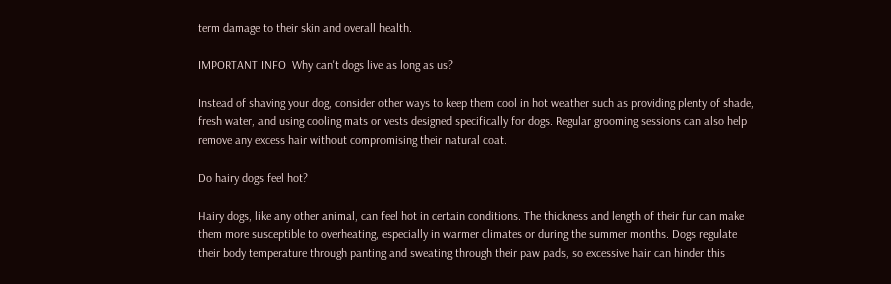term damage to their skin and overall health.

IMPORTANT INFO  Why can't dogs live as long as us?

Instead of shaving your dog, consider other ways to keep them cool in hot weather such as providing plenty of shade, fresh water, and using cooling mats or vests designed specifically for dogs. Regular grooming sessions can also help remove any excess hair without compromising their natural coat.

Do hairy dogs feel hot?

Hairy dogs, like any other animal, can feel hot in certain conditions. The thickness and length of their fur can make them more susceptible to overheating, especially in warmer climates or during the summer months. Dogs regulate their body temperature through panting and sweating through their paw pads, so excessive hair can hinder this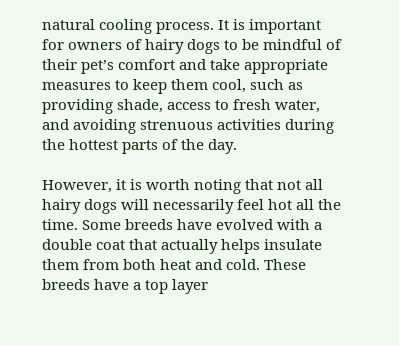natural cooling process. It is important for owners of hairy dogs to be mindful of their pet’s comfort and take appropriate measures to keep them cool, such as providing shade, access to fresh water, and avoiding strenuous activities during the hottest parts of the day.

However, it is worth noting that not all hairy dogs will necessarily feel hot all the time. Some breeds have evolved with a double coat that actually helps insulate them from both heat and cold. These breeds have a top layer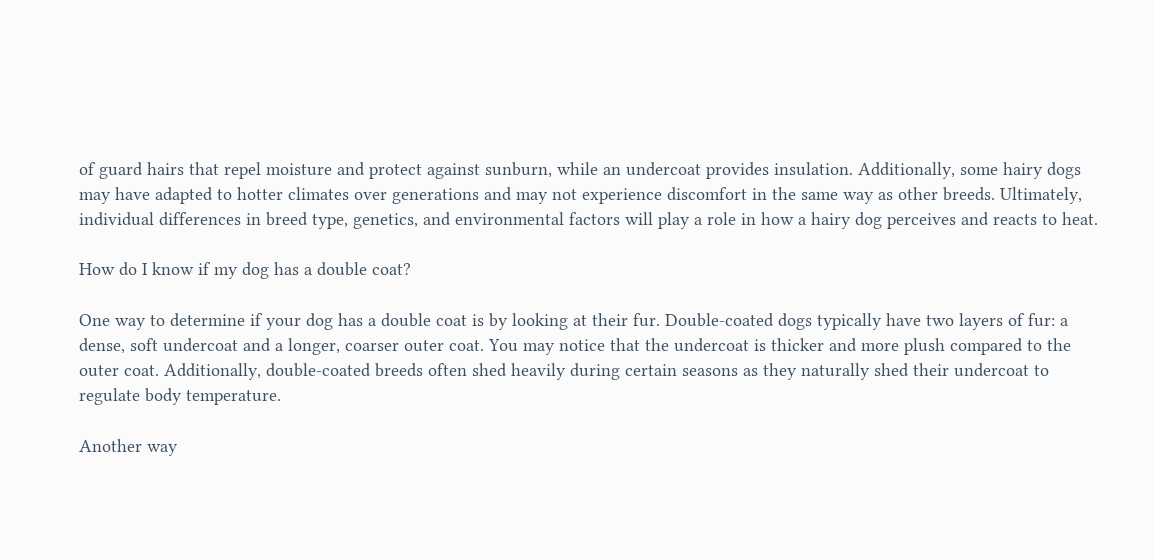of guard hairs that repel moisture and protect against sunburn, while an undercoat provides insulation. Additionally, some hairy dogs may have adapted to hotter climates over generations and may not experience discomfort in the same way as other breeds. Ultimately, individual differences in breed type, genetics, and environmental factors will play a role in how a hairy dog perceives and reacts to heat.

How do I know if my dog has a double coat?

One way to determine if your dog has a double coat is by looking at their fur. Double-coated dogs typically have two layers of fur: a dense, soft undercoat and a longer, coarser outer coat. You may notice that the undercoat is thicker and more plush compared to the outer coat. Additionally, double-coated breeds often shed heavily during certain seasons as they naturally shed their undercoat to regulate body temperature.

Another way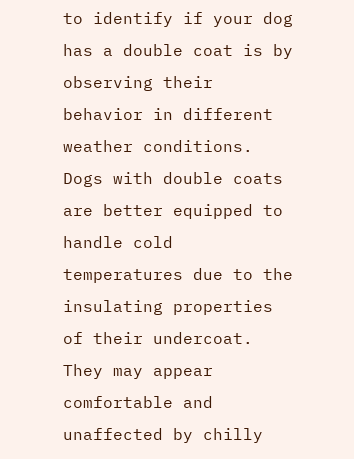to identify if your dog has a double coat is by observing their behavior in different weather conditions. Dogs with double coats are better equipped to handle cold temperatures due to the insulating properties of their undercoat. They may appear comfortable and unaffected by chilly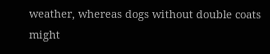weather, whereas dogs without double coats might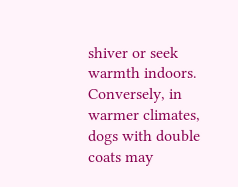shiver or seek warmth indoors. Conversely, in warmer climates, dogs with double coats may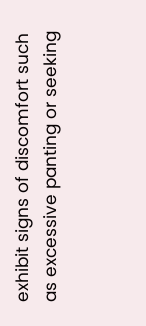exhibit signs of discomfort such as excessive panting or seeking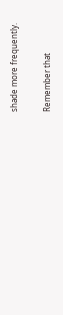shade more frequently.

Remember that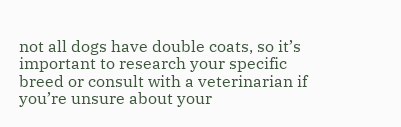not all dogs have double coats, so it’s important to research your specific breed or consult with a veterinarian if you’re unsure about your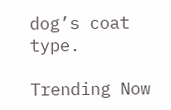dog’s coat type.

Trending Now